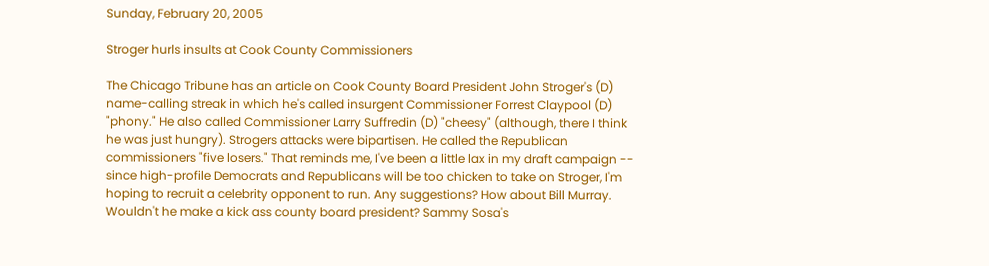Sunday, February 20, 2005

Stroger hurls insults at Cook County Commissioners

The Chicago Tribune has an article on Cook County Board President John Stroger's (D) name-calling streak in which he's called insurgent Commissioner Forrest Claypool (D) "phony." He also called Commissioner Larry Suffredin (D) "cheesy" (although, there I think he was just hungry). Strogers attacks were bipartisen. He called the Republican commissioners "five losers." That reminds me, I've been a little lax in my draft campaign -- since high-profile Democrats and Republicans will be too chicken to take on Stroger, I'm hoping to recruit a celebrity opponent to run. Any suggestions? How about Bill Murray. Wouldn't he make a kick ass county board president? Sammy Sosa's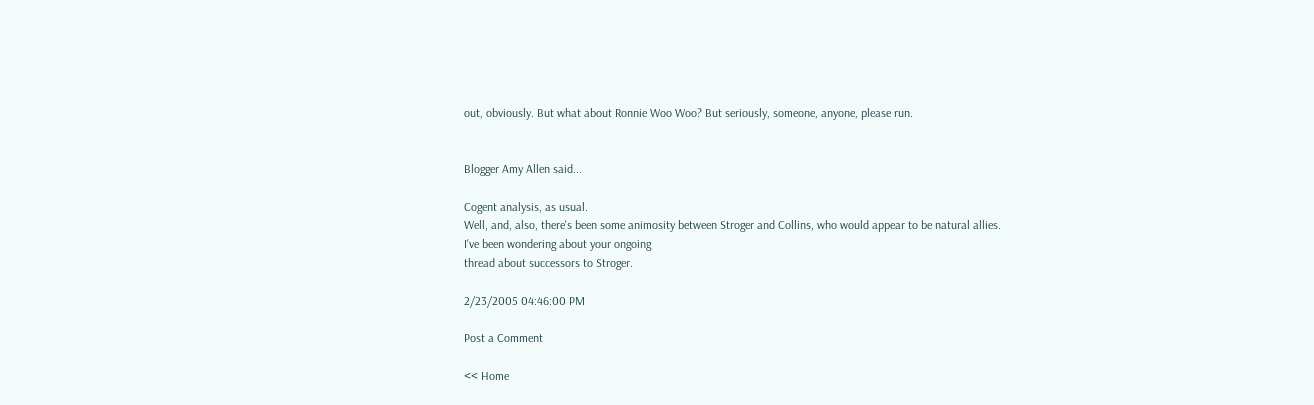out, obviously. But what about Ronnie Woo Woo? But seriously, someone, anyone, please run.


Blogger Amy Allen said...

Cogent analysis, as usual.
Well, and, also, there's been some animosity between Stroger and Collins, who would appear to be natural allies.
I've been wondering about your ongoing
thread about successors to Stroger.

2/23/2005 04:46:00 PM

Post a Comment

<< Home